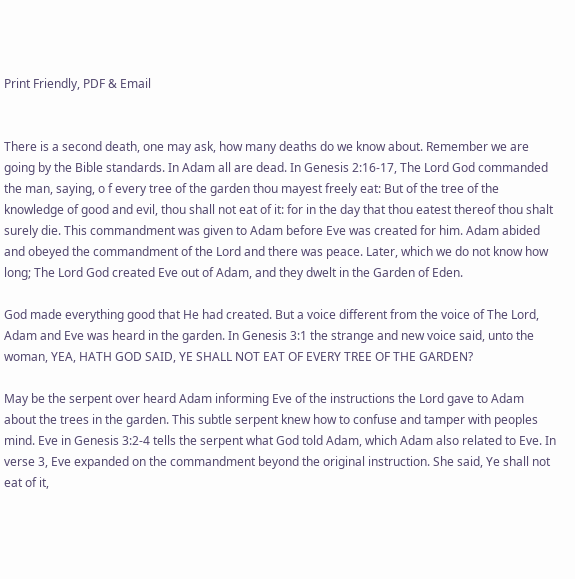Print Friendly, PDF & Email


There is a second death, one may ask, how many deaths do we know about. Remember we are going by the Bible standards. In Adam all are dead. In Genesis 2:16-17, The Lord God commanded the man, saying, o f every tree of the garden thou mayest freely eat: But of the tree of the knowledge of good and evil, thou shall not eat of it: for in the day that thou eatest thereof thou shalt surely die. This commandment was given to Adam before Eve was created for him. Adam abided and obeyed the commandment of the Lord and there was peace. Later, which we do not know how long; The Lord God created Eve out of Adam, and they dwelt in the Garden of Eden.

God made everything good that He had created. But a voice different from the voice of The Lord, Adam and Eve was heard in the garden. In Genesis 3:1 the strange and new voice said, unto the woman, YEA, HATH GOD SAID, YE SHALL NOT EAT OF EVERY TREE OF THE GARDEN?

May be the serpent over heard Adam informing Eve of the instructions the Lord gave to Adam about the trees in the garden. This subtle serpent knew how to confuse and tamper with peoples mind. Eve in Genesis 3:2-4 tells the serpent what God told Adam, which Adam also related to Eve. In verse 3, Eve expanded on the commandment beyond the original instruction. She said, Ye shall not eat of it,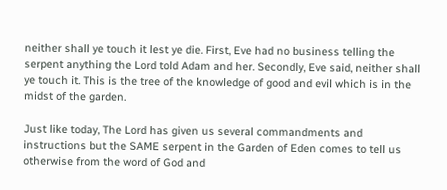neither shall ye touch it lest ye die. First, Eve had no business telling the serpent anything the Lord told Adam and her. Secondly, Eve said, neither shall ye touch it. This is the tree of the knowledge of good and evil which is in the midst of the garden.

Just like today, The Lord has given us several commandments and instructions but the SAME serpent in the Garden of Eden comes to tell us otherwise from the word of God and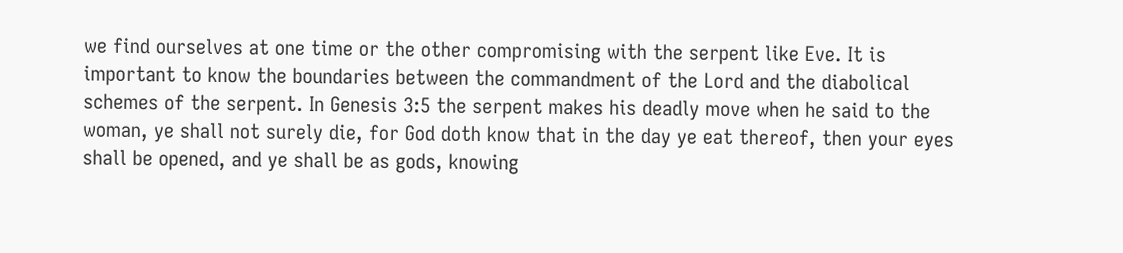we find ourselves at one time or the other compromising with the serpent like Eve. It is important to know the boundaries between the commandment of the Lord and the diabolical schemes of the serpent. In Genesis 3:5 the serpent makes his deadly move when he said to the woman, ye shall not surely die, for God doth know that in the day ye eat thereof, then your eyes shall be opened, and ye shall be as gods, knowing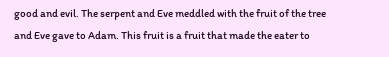good and evil. The serpent and Eve meddled with the fruit of the tree and Eve gave to Adam. This fruit is a fruit that made the eater to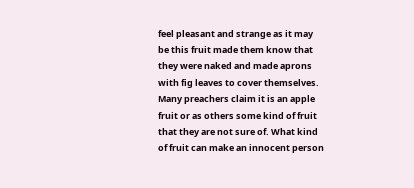feel pleasant and strange as it may be this fruit made them know that they were naked and made aprons with fig leaves to cover themselves. Many preachers claim it is an apple fruit or as others some kind of fruit that they are not sure of. What kind of fruit can make an innocent person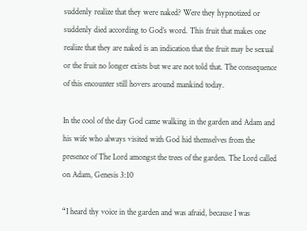suddenly realize that they were naked? Were they hypnotized or suddenly died according to God’s word. This fruit that makes one realize that they are naked is an indication that the fruit may be sexual or the fruit no longer exists but we are not told that. The consequence of this encounter still hovers around mankind today.

In the cool of the day God came walking in the garden and Adam and his wife who always visited with God hid themselves from the presence of The Lord amongst the trees of the garden. The Lord called on Adam, Genesis 3:10

“I heard thy voice in the garden and was afraid, because I was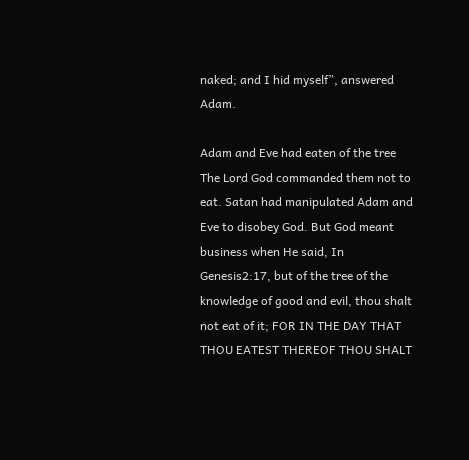naked; and I hid myself”, answered Adam.

Adam and Eve had eaten of the tree The Lord God commanded them not to eat. Satan had manipulated Adam and Eve to disobey God. But God meant business when He said, In Genesis2:17, but of the tree of the knowledge of good and evil, thou shalt not eat of it; FOR IN THE DAY THAT THOU EATEST THEREOF THOU SHALT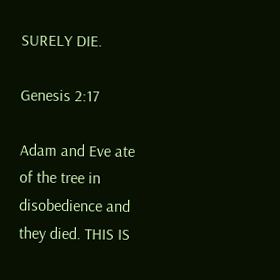SURELY DIE.

Genesis 2:17

Adam and Eve ate of the tree in disobedience and they died. THIS IS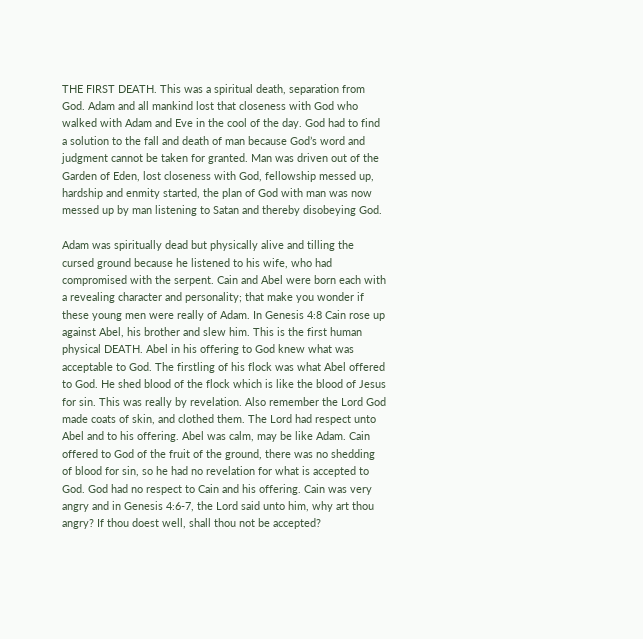THE FIRST DEATH. This was a spiritual death, separation from God. Adam and all mankind lost that closeness with God who walked with Adam and Eve in the cool of the day. God had to find a solution to the fall and death of man because God’s word and judgment cannot be taken for granted. Man was driven out of the Garden of Eden, lost closeness with God, fellowship messed up, hardship and enmity started, the plan of God with man was now messed up by man listening to Satan and thereby disobeying God.

Adam was spiritually dead but physically alive and tilling the cursed ground because he listened to his wife, who had compromised with the serpent. Cain and Abel were born each with a revealing character and personality; that make you wonder if these young men were really of Adam. In Genesis 4:8 Cain rose up against Abel, his brother and slew him. This is the first human physical DEATH. Abel in his offering to God knew what was acceptable to God. The firstling of his flock was what Abel offered to God. He shed blood of the flock which is like the blood of Jesus for sin. This was really by revelation. Also remember the Lord God made coats of skin, and clothed them. The Lord had respect unto Abel and to his offering. Abel was calm, may be like Adam. Cain offered to God of the fruit of the ground, there was no shedding of blood for sin, so he had no revelation for what is accepted to God. God had no respect to Cain and his offering. Cain was very angry and in Genesis 4:6-7, the Lord said unto him, why art thou angry? If thou doest well, shall thou not be accepted?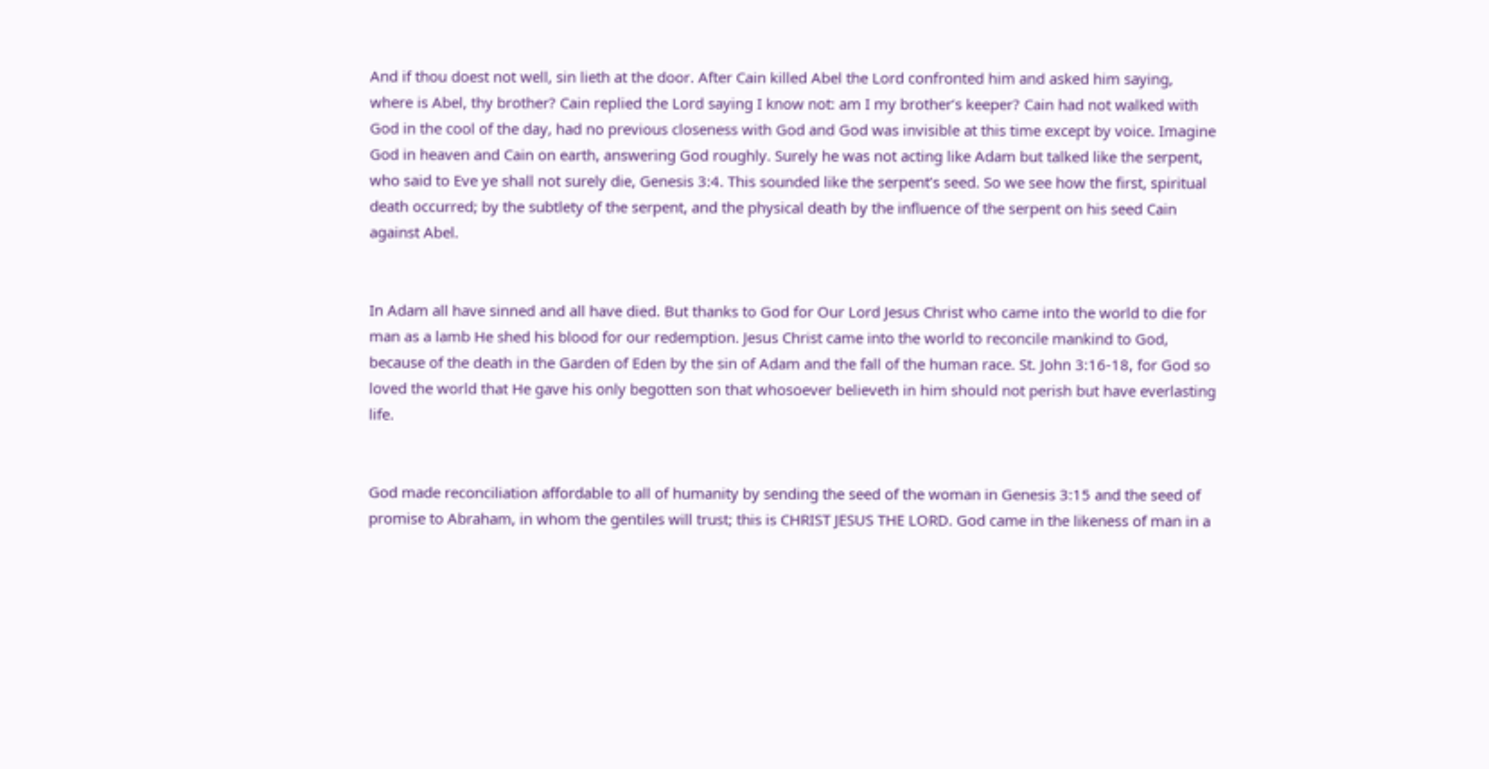And if thou doest not well, sin lieth at the door. After Cain killed Abel the Lord confronted him and asked him saying, where is Abel, thy brother? Cain replied the Lord saying I know not: am I my brother’s keeper? Cain had not walked with God in the cool of the day, had no previous closeness with God and God was invisible at this time except by voice. Imagine God in heaven and Cain on earth, answering God roughly. Surely he was not acting like Adam but talked like the serpent, who said to Eve ye shall not surely die, Genesis 3:4. This sounded like the serpent’s seed. So we see how the first, spiritual death occurred; by the subtlety of the serpent, and the physical death by the influence of the serpent on his seed Cain against Abel.


In Adam all have sinned and all have died. But thanks to God for Our Lord Jesus Christ who came into the world to die for man as a lamb He shed his blood for our redemption. Jesus Christ came into the world to reconcile mankind to God, because of the death in the Garden of Eden by the sin of Adam and the fall of the human race. St. John 3:16-18, for God so loved the world that He gave his only begotten son that whosoever believeth in him should not perish but have everlasting life.


God made reconciliation affordable to all of humanity by sending the seed of the woman in Genesis 3:15 and the seed of promise to Abraham, in whom the gentiles will trust; this is CHRIST JESUS THE LORD. God came in the likeness of man in a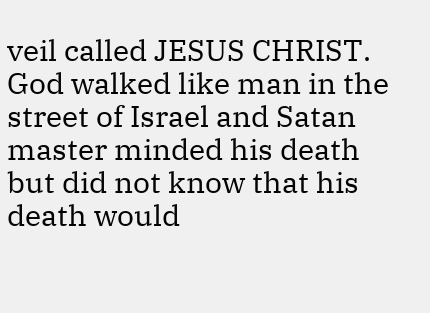veil called JESUS CHRIST. God walked like man in the street of Israel and Satan master minded his death but did not know that his death would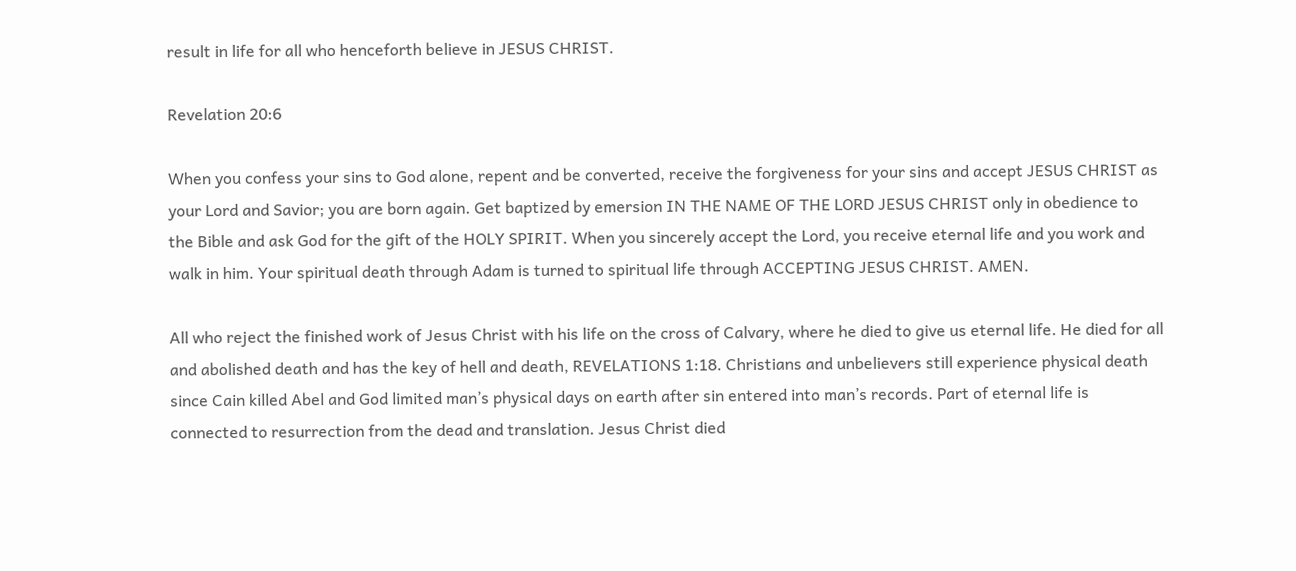result in life for all who henceforth believe in JESUS CHRIST.

Revelation 20:6

When you confess your sins to God alone, repent and be converted, receive the forgiveness for your sins and accept JESUS CHRIST as your Lord and Savior; you are born again. Get baptized by emersion IN THE NAME OF THE LORD JESUS CHRIST only in obedience to the Bible and ask God for the gift of the HOLY SPIRIT. When you sincerely accept the Lord, you receive eternal life and you work and walk in him. Your spiritual death through Adam is turned to spiritual life through ACCEPTING JESUS CHRIST. AMEN.

All who reject the finished work of Jesus Christ with his life on the cross of Calvary, where he died to give us eternal life. He died for all and abolished death and has the key of hell and death, REVELATIONS 1:18. Christians and unbelievers still experience physical death since Cain killed Abel and God limited man’s physical days on earth after sin entered into man’s records. Part of eternal life is connected to resurrection from the dead and translation. Jesus Christ died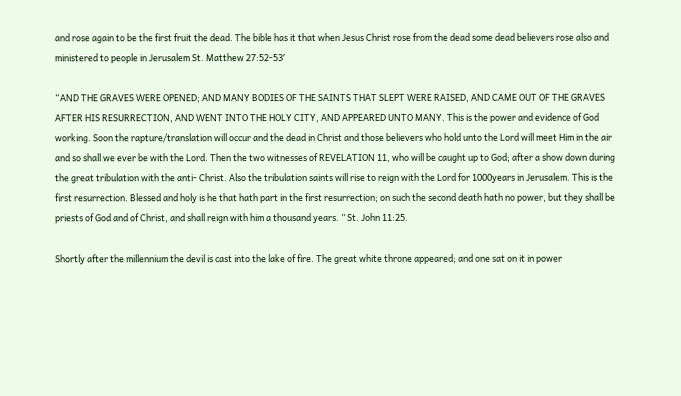and rose again to be the first fruit the dead. The bible has it that when Jesus Christ rose from the dead some dead believers rose also and ministered to people in Jerusalem St. Matthew 27:52-53′

“AND THE GRAVES WERE OPENED; AND MANY BODIES OF THE SAINTS THAT SLEPT WERE RAISED, AND CAME OUT OF THE GRAVES AFTER HIS RESURRECTION, AND WENT INTO THE HOLY CITY, AND APPEARED UNTO MANY. This is the power and evidence of God working. Soon the rapture/translation will occur and the dead in Christ and those believers who hold unto the Lord will meet Him in the air and so shall we ever be with the Lord. Then the two witnesses of REVELATION 11, who will be caught up to God; after a show down during the great tribulation with the anti- Christ. Also the tribulation saints will rise to reign with the Lord for 1000years in Jerusalem. This is the first resurrection. Blessed and holy is he that hath part in the first resurrection; on such the second death hath no power, but they shall be priests of God and of Christ, and shall reign with him a thousand years. ” St. John 11:25.

Shortly after the millennium the devil is cast into the lake of fire. The great white throne appeared; and one sat on it in power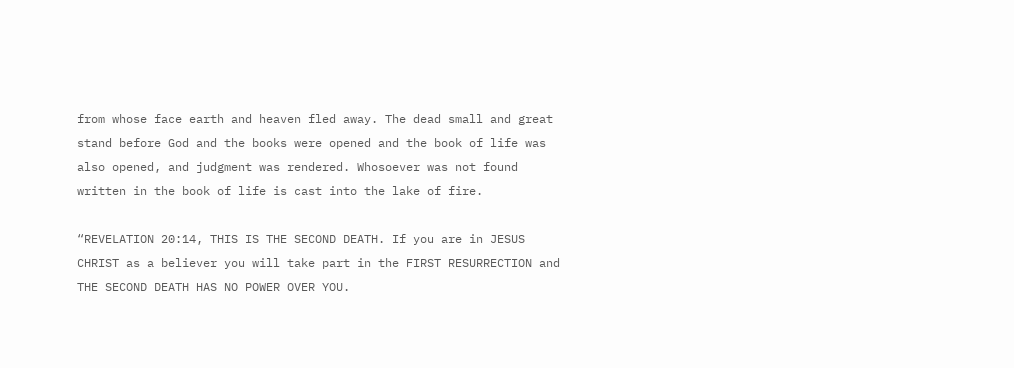from whose face earth and heaven fled away. The dead small and great stand before God and the books were opened and the book of life was also opened, and judgment was rendered. Whosoever was not found written in the book of life is cast into the lake of fire.

“REVELATION 20:14, THIS IS THE SECOND DEATH. If you are in JESUS CHRIST as a believer you will take part in the FIRST RESURRECTION and THE SECOND DEATH HAS NO POWER OVER YOU.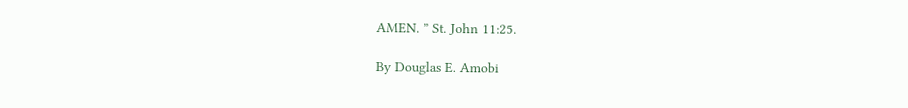AMEN. ” St. John 11:25.

By Douglas E. Amobi